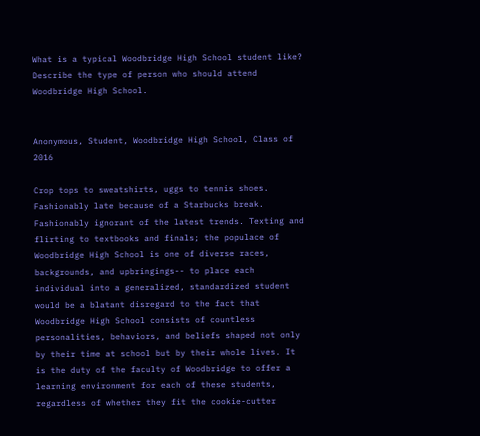What is a typical Woodbridge High School student like? Describe the type of person who should attend Woodbridge High School.


Anonymous, Student, Woodbridge High School, Class of 2016

Crop tops to sweatshirts, uggs to tennis shoes. Fashionably late because of a Starbucks break. Fashionably ignorant of the latest trends. Texting and flirting to textbooks and finals; the populace of Woodbridge High School is one of diverse races, backgrounds, and upbringings-- to place each individual into a generalized, standardized student would be a blatant disregard to the fact that Woodbridge High School consists of countless personalities, behaviors, and beliefs shaped not only by their time at school but by their whole lives. It is the duty of the faculty of Woodbridge to offer a learning environment for each of these students, regardless of whether they fit the cookie-cutter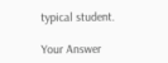typical student.

Your Answer